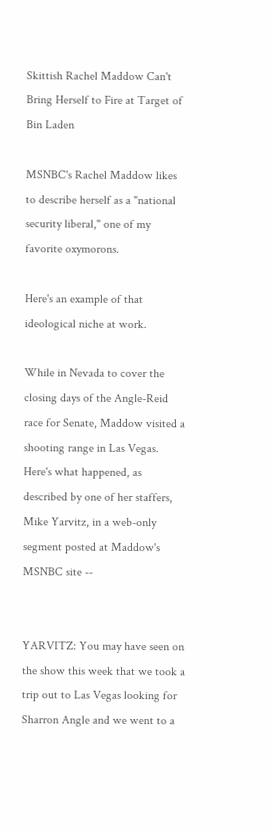Skittish Rachel Maddow Can't Bring Herself to Fire at Target of Bin Laden

MSNBC's Rachel Maddow likes to describe herself as a "national security liberal," one of my favorite oxymorons.

Here's an example of that ideological niche at work.

While in Nevada to cover the closing days of the Angle-Reid race for Senate, Maddow visited a shooting range in Las Vegas. Here's what happened, as described by one of her staffers, Mike Yarvitz, in a web-only segment posted at Maddow's MSNBC site --


YARVITZ: You may have seen on the show this week that we took a trip out to Las Vegas looking for Sharron Angle and we went to a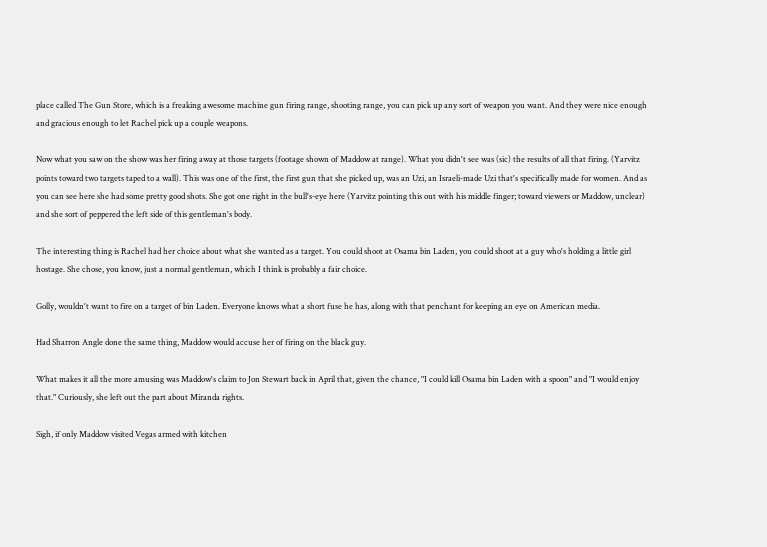place called The Gun Store, which is a freaking awesome machine gun firing range, shooting range, you can pick up any sort of weapon you want. And they were nice enough and gracious enough to let Rachel pick up a couple weapons.

Now what you saw on the show was her firing away at those targets (footage shown of Maddow at range). What you didn't see was (sic) the results of all that firing. (Yarvitz points toward two targets taped to a wall). This was one of the first, the first gun that she picked up, was an Uzi, an Israeli-made Uzi that's specifically made for women. And as you can see here she had some pretty good shots. She got one right in the bull's-eye here (Yarvitz pointing this out with his middle finger; toward viewers or Maddow, unclear) and she sort of peppered the left side of this gentleman's body.

The interesting thing is Rachel had her choice about what she wanted as a target. You could shoot at Osama bin Laden, you could shoot at a guy who's holding a little girl hostage. She chose, you know, just a normal gentleman, which I think is probably a fair choice.

Golly, wouldn't want to fire on a target of bin Laden. Everyone knows what a short fuse he has, along with that penchant for keeping an eye on American media.

Had Sharron Angle done the same thing, Maddow would accuse her of firing on the black guy.

What makes it all the more amusing was Maddow's claim to Jon Stewart back in April that, given the chance, "I could kill Osama bin Laden with a spoon" and "I would enjoy that." Curiously, she left out the part about Miranda rights.

Sigh, if only Maddow visited Vegas armed with kitchen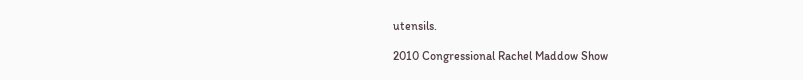utensils.

2010 Congressional Rachel Maddow Show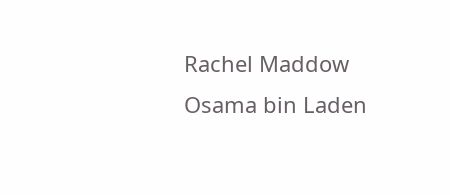Rachel Maddow Osama bin Laden